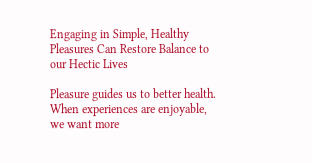Engaging in Simple, Healthy Pleasures Can Restore Balance to our Hectic Lives

Pleasure guides us to better health. When experiences are enjoyable, we want more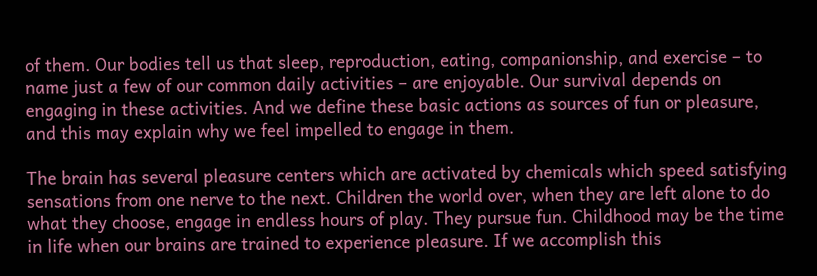of them. Our bodies tell us that sleep, reproduction, eating, companionship, and exercise – to name just a few of our common daily activities – are enjoyable. Our survival depends on engaging in these activities. And we define these basic actions as sources of fun or pleasure, and this may explain why we feel impelled to engage in them.

The brain has several pleasure centers which are activated by chemicals which speed satisfying sensations from one nerve to the next. Children the world over, when they are left alone to do what they choose, engage in endless hours of play. They pursue fun. Childhood may be the time in life when our brains are trained to experience pleasure. If we accomplish this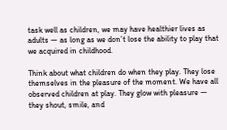task well as children, we may have healthier lives as adults — as long as we don’t lose the ability to play that we acquired in childhood.

Think about what children do when they play. They lose themselves in the pleasure of the moment. We have all observed children at play. They glow with pleasure — they shout, smile, and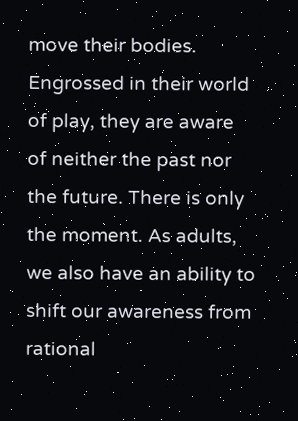move their bodies. Engrossed in their world of play, they are aware of neither the past nor the future. There is only the moment. As adults, we also have an ability to shift our awareness from rational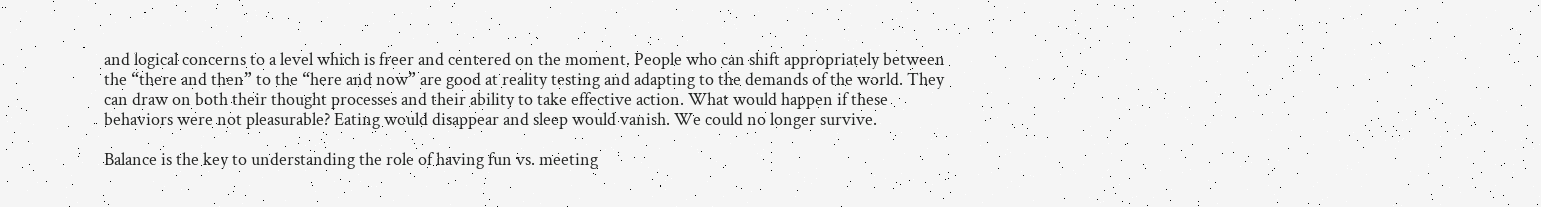and logical concerns to a level which is freer and centered on the moment. People who can shift appropriately between the “there and then” to the “here and now” are good at reality testing and adapting to the demands of the world. They can draw on both their thought processes and their ability to take effective action. What would happen if these behaviors were not pleasurable? Eating would disappear and sleep would vanish. We could no longer survive.

Balance is the key to understanding the role of having fun vs. meeting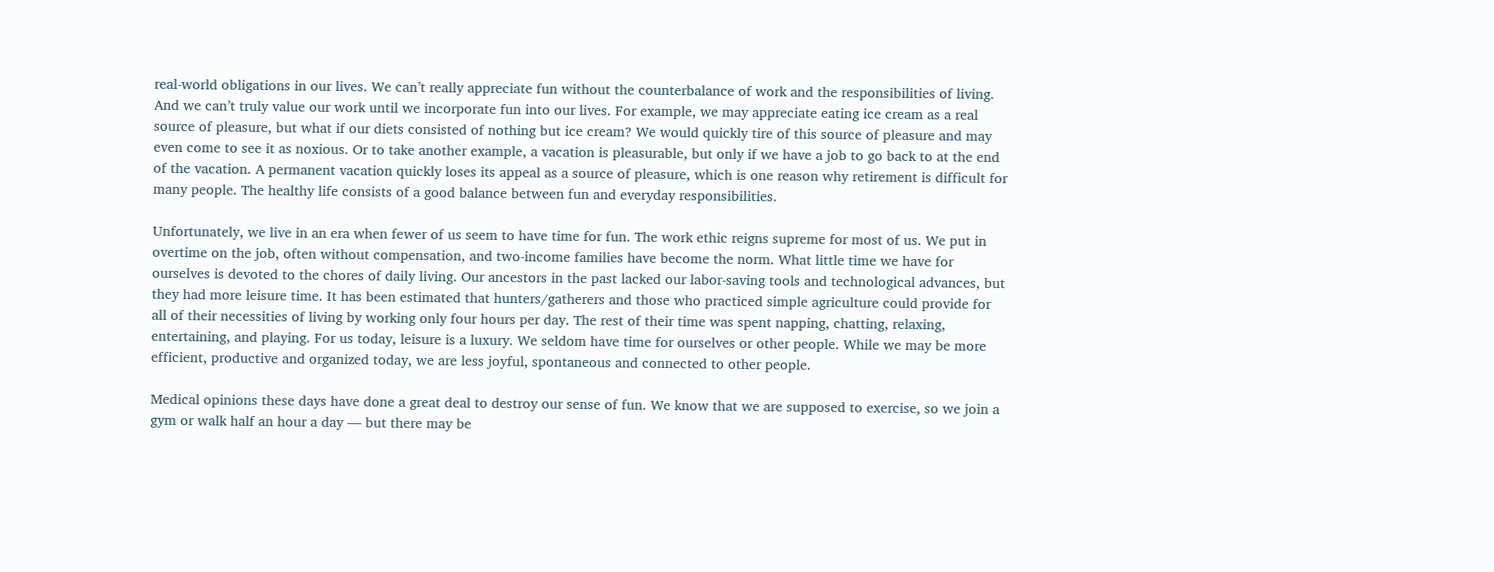real-world obligations in our lives. We can’t really appreciate fun without the counterbalance of work and the responsibilities of living. And we can’t truly value our work until we incorporate fun into our lives. For example, we may appreciate eating ice cream as a real source of pleasure, but what if our diets consisted of nothing but ice cream? We would quickly tire of this source of pleasure and may even come to see it as noxious. Or to take another example, a vacation is pleasurable, but only if we have a job to go back to at the end of the vacation. A permanent vacation quickly loses its appeal as a source of pleasure, which is one reason why retirement is difficult for many people. The healthy life consists of a good balance between fun and everyday responsibilities.

Unfortunately, we live in an era when fewer of us seem to have time for fun. The work ethic reigns supreme for most of us. We put in overtime on the job, often without compensation, and two-income families have become the norm. What little time we have for ourselves is devoted to the chores of daily living. Our ancestors in the past lacked our labor-saving tools and technological advances, but they had more leisure time. It has been estimated that hunters/gatherers and those who practiced simple agriculture could provide for all of their necessities of living by working only four hours per day. The rest of their time was spent napping, chatting, relaxing, entertaining, and playing. For us today, leisure is a luxury. We seldom have time for ourselves or other people. While we may be more efficient, productive and organized today, we are less joyful, spontaneous and connected to other people.

Medical opinions these days have done a great deal to destroy our sense of fun. We know that we are supposed to exercise, so we join a gym or walk half an hour a day — but there may be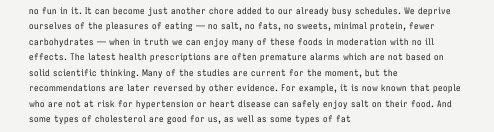no fun in it. It can become just another chore added to our already busy schedules. We deprive ourselves of the pleasures of eating — no salt, no fats, no sweets, minimal protein, fewer carbohydrates — when in truth we can enjoy many of these foods in moderation with no ill effects. The latest health prescriptions are often premature alarms which are not based on solid scientific thinking. Many of the studies are current for the moment, but the recommendations are later reversed by other evidence. For example, it is now known that people who are not at risk for hypertension or heart disease can safely enjoy salt on their food. And some types of cholesterol are good for us, as well as some types of fat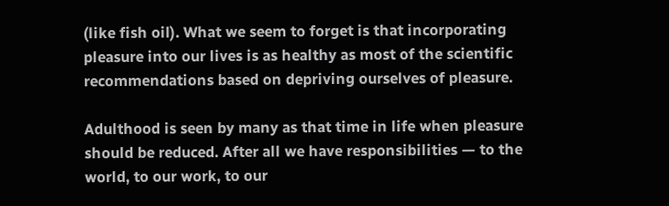(like fish oil). What we seem to forget is that incorporating pleasure into our lives is as healthy as most of the scientific recommendations based on depriving ourselves of pleasure.

Adulthood is seen by many as that time in life when pleasure should be reduced. After all we have responsibilities — to the world, to our work, to our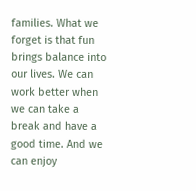families. What we forget is that fun brings balance into our lives. We can work better when we can take a break and have a good time. And we can enjoy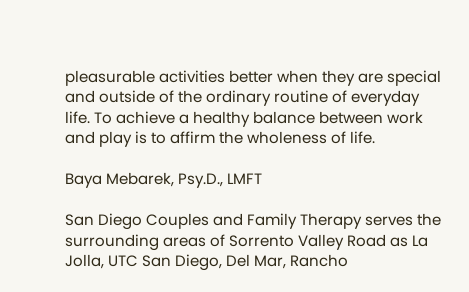pleasurable activities better when they are special and outside of the ordinary routine of everyday life. To achieve a healthy balance between work and play is to affirm the wholeness of life.

Baya Mebarek, Psy.D., LMFT

San Diego Couples and Family Therapy serves the surrounding areas of Sorrento Valley Road as La Jolla, UTC San Diego, Del Mar, Rancho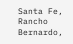Santa Fe, Rancho Bernardo,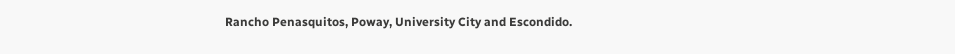Rancho Penasquitos, Poway, University City and Escondido.